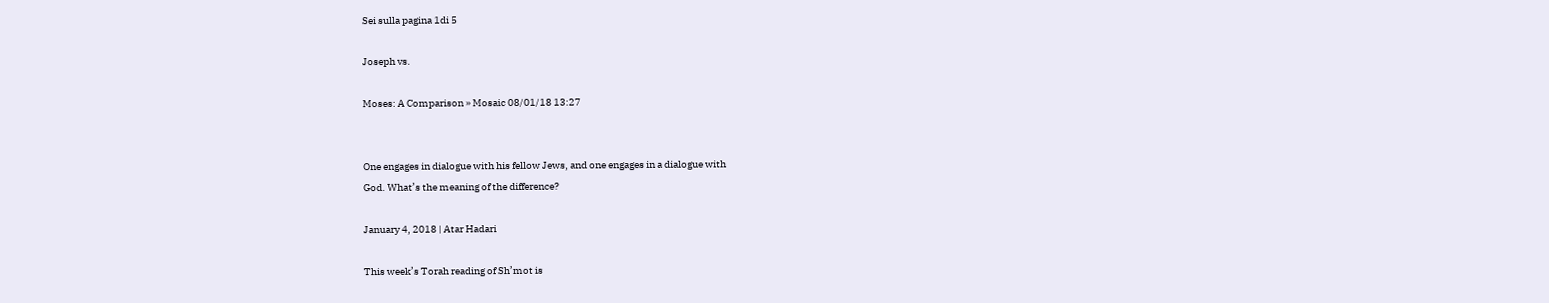Sei sulla pagina 1di 5

Joseph vs.

Moses: A Comparison » Mosaic 08/01/18 13:27


One engages in dialogue with his fellow Jews, and one engages in a dialogue with
God. What’s the meaning of the difference?

January 4, 2018 | Atar Hadari

This week’s Torah reading of Sh’mot is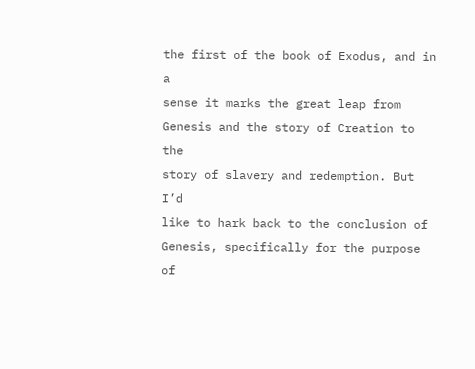the first of the book of Exodus, and in a
sense it marks the great leap from
Genesis and the story of Creation to the
story of slavery and redemption. But I’d
like to hark back to the conclusion of
Genesis, specifically for the purpose of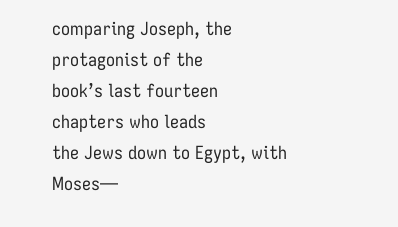comparing Joseph, the protagonist of the
book’s last fourteen chapters who leads
the Jews down to Egypt, with Moses—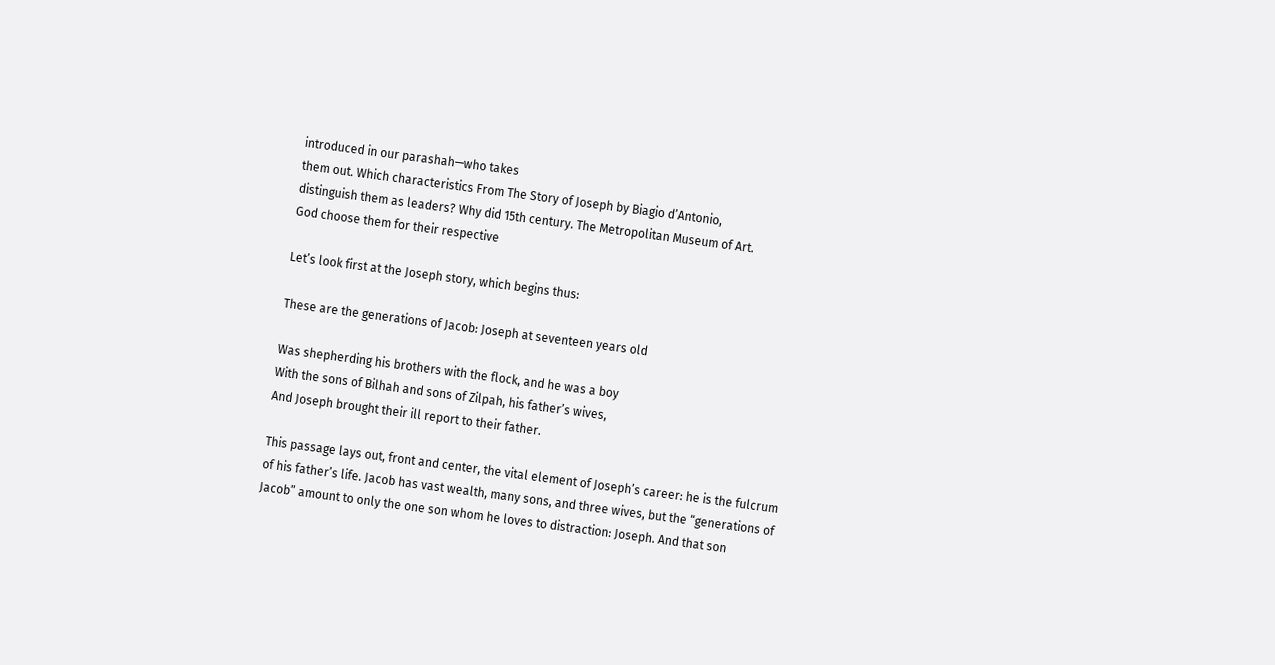introduced in our parashah—who takes
them out. Which characteristics From The Story of Joseph by Biagio d’Antonio,
distinguish them as leaders? Why did 15th century. The Metropolitan Museum of Art.
God choose them for their respective

Let’s look first at the Joseph story, which begins thus:

These are the generations of Jacob: Joseph at seventeen years old

Was shepherding his brothers with the flock, and he was a boy
With the sons of Bilhah and sons of Zilpah, his father’s wives,
And Joseph brought their ill report to their father.

This passage lays out, front and center, the vital element of Joseph’s career: he is the fulcrum
of his father’s life. Jacob has vast wealth, many sons, and three wives, but the “generations of
Jacob” amount to only the one son whom he loves to distraction: Joseph. And that son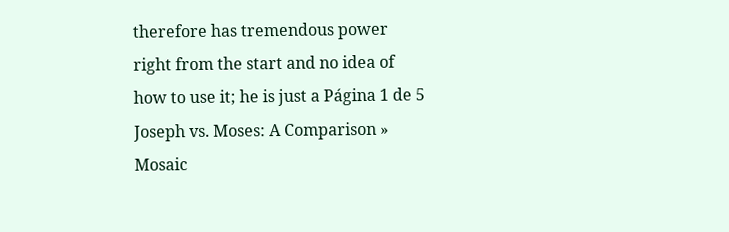therefore has tremendous power right from the start and no idea of how to use it; he is just a Página 1 de 5
Joseph vs. Moses: A Comparison » Mosaic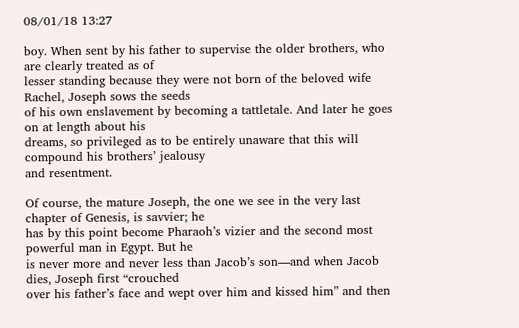08/01/18 13:27

boy. When sent by his father to supervise the older brothers, who are clearly treated as of
lesser standing because they were not born of the beloved wife Rachel, Joseph sows the seeds
of his own enslavement by becoming a tattletale. And later he goes on at length about his
dreams, so privileged as to be entirely unaware that this will compound his brothers’ jealousy
and resentment.

Of course, the mature Joseph, the one we see in the very last chapter of Genesis, is savvier; he
has by this point become Pharaoh’s vizier and the second most powerful man in Egypt. But he
is never more and never less than Jacob’s son—and when Jacob dies, Joseph first “crouched
over his father’s face and wept over him and kissed him” and then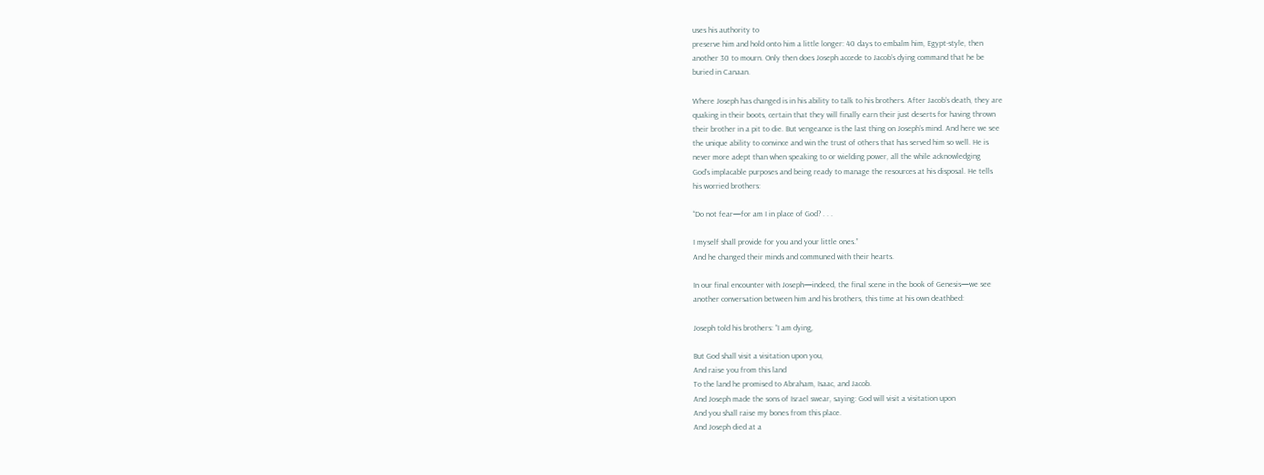uses his authority to
preserve him and hold onto him a little longer: 40 days to embalm him, Egypt-style, then
another 30 to mourn. Only then does Joseph accede to Jacob’s dying command that he be
buried in Canaan.

Where Joseph has changed is in his ability to talk to his brothers. After Jacob’s death, they are
quaking in their boots, certain that they will finally earn their just deserts for having thrown
their brother in a pit to die. But vengeance is the last thing on Joseph’s mind. And here we see
the unique ability to convince and win the trust of others that has served him so well. He is
never more adept than when speaking to or wielding power, all the while acknowledging
God’s implacable purposes and being ready to manage the resources at his disposal. He tells
his worried brothers:

“Do not fear—for am I in place of God? . . .

I myself shall provide for you and your little ones.”
And he changed their minds and communed with their hearts.

In our final encounter with Joseph—indeed, the final scene in the book of Genesis—we see
another conversation between him and his brothers, this time at his own deathbed:

Joseph told his brothers: “I am dying,

But God shall visit a visitation upon you,
And raise you from this land
To the land he promised to Abraham, Isaac, and Jacob.
And Joseph made the sons of Israel swear, saying: God will visit a visitation upon
And you shall raise my bones from this place.
And Joseph died at a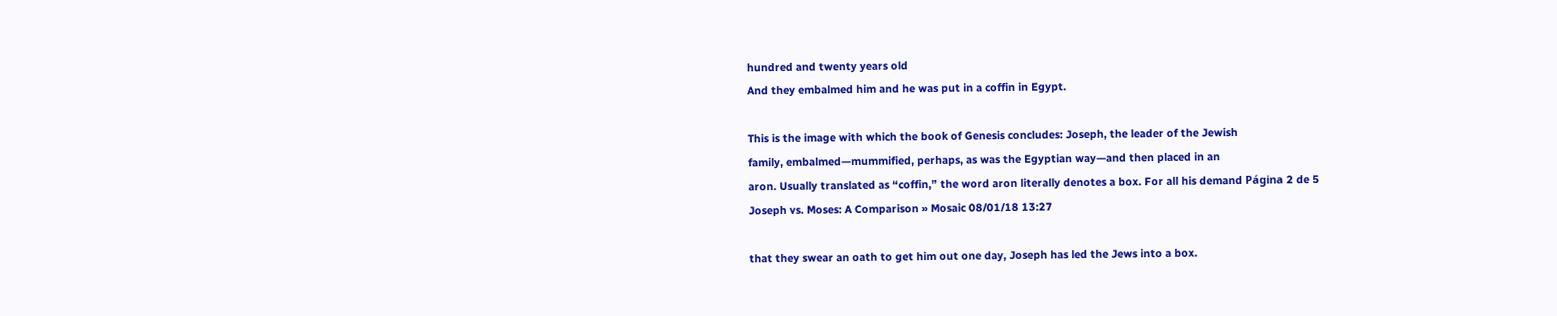hundred and twenty years old
And they embalmed him and he was put in a coffin in Egypt.

This is the image with which the book of Genesis concludes: Joseph, the leader of the Jewish
family, embalmed—mummified, perhaps, as was the Egyptian way—and then placed in an
aron. Usually translated as “coffin,” the word aron literally denotes a box. For all his demand Página 2 de 5
Joseph vs. Moses: A Comparison » Mosaic 08/01/18 13:27

that they swear an oath to get him out one day, Joseph has led the Jews into a box.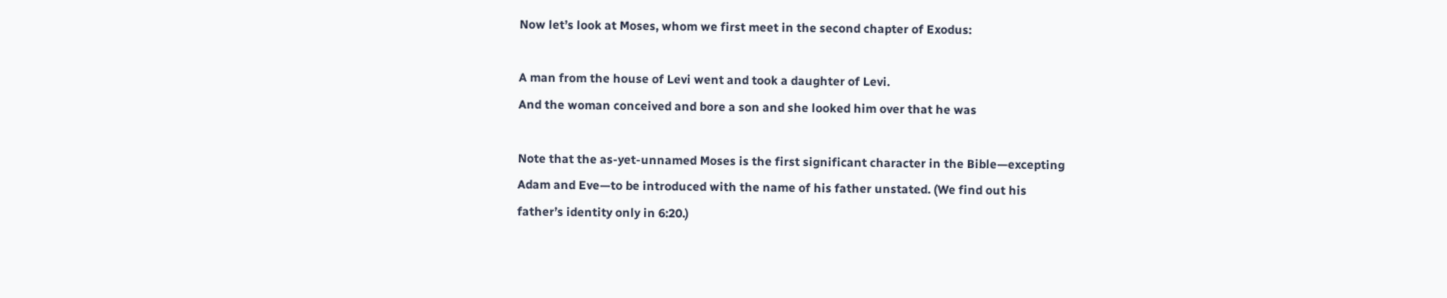Now let’s look at Moses, whom we first meet in the second chapter of Exodus:

A man from the house of Levi went and took a daughter of Levi.
And the woman conceived and bore a son and she looked him over that he was

Note that the as-yet-unnamed Moses is the first significant character in the Bible—excepting
Adam and Eve—to be introduced with the name of his father unstated. (We find out his
father’s identity only in 6:20.)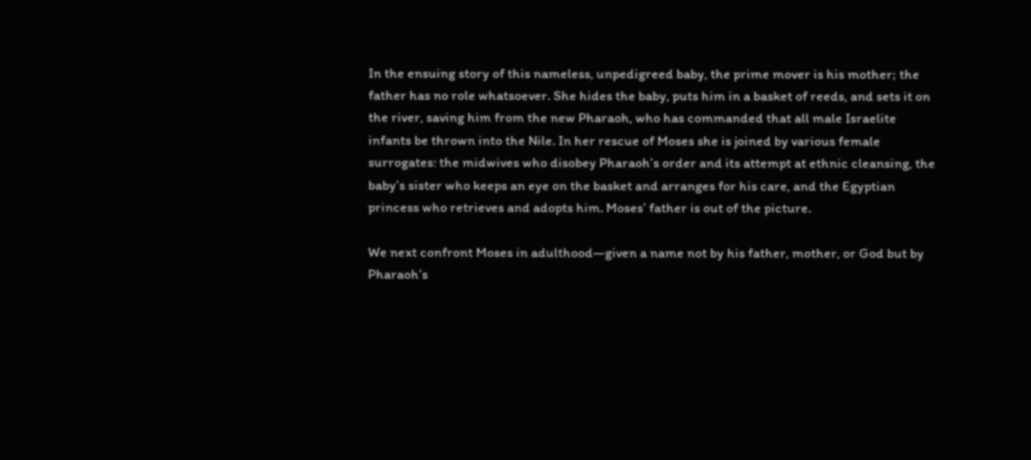In the ensuing story of this nameless, unpedigreed baby, the prime mover is his mother; the
father has no role whatsoever. She hides the baby, puts him in a basket of reeds, and sets it on
the river, saving him from the new Pharaoh, who has commanded that all male Israelite
infants be thrown into the Nile. In her rescue of Moses she is joined by various female
surrogates: the midwives who disobey Pharaoh’s order and its attempt at ethnic cleansing, the
baby’s sister who keeps an eye on the basket and arranges for his care, and the Egyptian
princess who retrieves and adopts him. Moses’ father is out of the picture.

We next confront Moses in adulthood—given a name not by his father, mother, or God but by
Pharaoh’s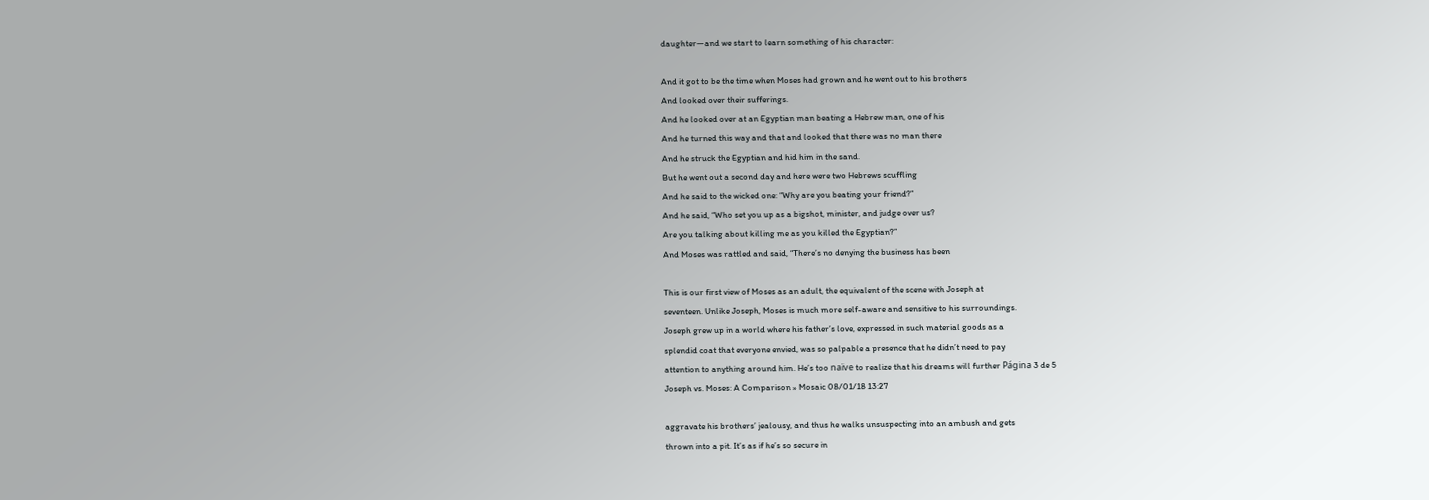daughter—and we start to learn something of his character:

And it got to be the time when Moses had grown and he went out to his brothers
And looked over their sufferings.
And he looked over at an Egyptian man beating a Hebrew man, one of his
And he turned this way and that and looked that there was no man there
And he struck the Egyptian and hid him in the sand.
But he went out a second day and here were two Hebrews scuffling
And he said to the wicked one: “Why are you beating your friend?”
And he said, “Who set you up as a bigshot, minister, and judge over us?
Are you talking about killing me as you killed the Egyptian?”
And Moses was rattled and said, “There’s no denying the business has been

This is our first view of Moses as an adult, the equivalent of the scene with Joseph at
seventeen. Unlike Joseph, Moses is much more self-aware and sensitive to his surroundings.
Joseph grew up in a world where his father’s love, expressed in such material goods as a
splendid coat that everyone envied, was so palpable a presence that he didn’t need to pay
attention to anything around him. He’s too naïve to realize that his dreams will further Página 3 de 5
Joseph vs. Moses: A Comparison » Mosaic 08/01/18 13:27

aggravate his brothers’ jealousy, and thus he walks unsuspecting into an ambush and gets
thrown into a pit. It’s as if he’s so secure in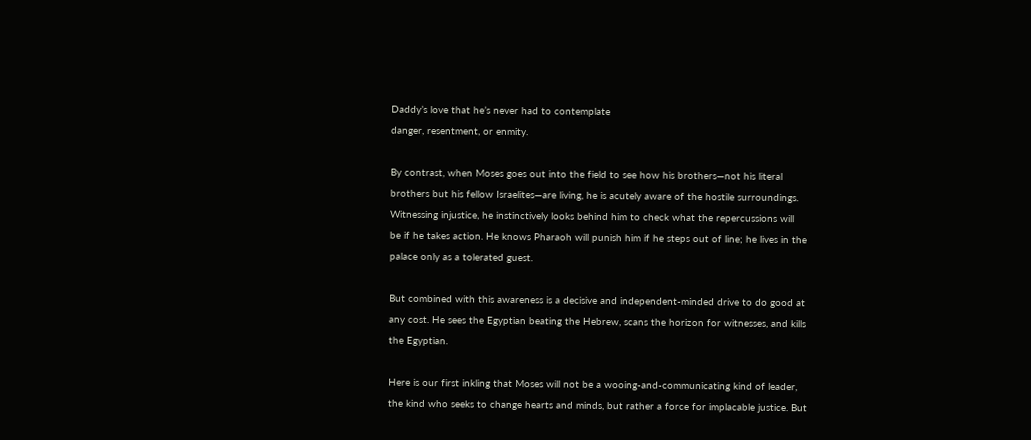Daddy’s love that he’s never had to contemplate
danger, resentment, or enmity.

By contrast, when Moses goes out into the field to see how his brothers—not his literal
brothers but his fellow Israelites—are living, he is acutely aware of the hostile surroundings.
Witnessing injustice, he instinctively looks behind him to check what the repercussions will
be if he takes action. He knows Pharaoh will punish him if he steps out of line; he lives in the
palace only as a tolerated guest.

But combined with this awareness is a decisive and independent-minded drive to do good at
any cost. He sees the Egyptian beating the Hebrew, scans the horizon for witnesses, and kills
the Egyptian.

Here is our first inkling that Moses will not be a wooing-and-communicating kind of leader,
the kind who seeks to change hearts and minds, but rather a force for implacable justice. But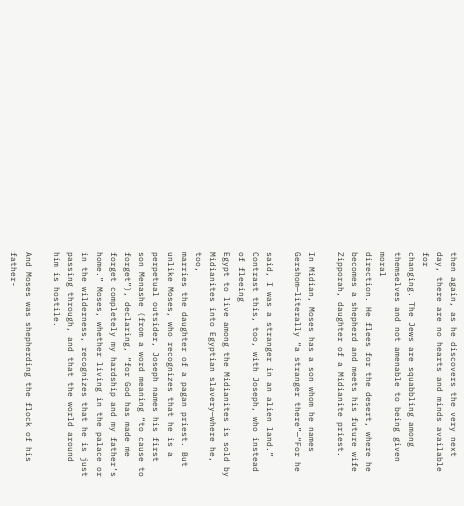then again, as he discovers the very next day, there are no hearts and minds available for
changing. The Jews are squabbling among themselves and not amenable to being given moral
direction. He flees for the desert, where he becomes a shepherd and meets his future wife
Zipporah, daughter of a Midianite priest.

In Midian, Moses has a son whom he names Gershom—literally “a stranger there”—“For he

said, I was a stranger in an alien land.” Contrast this, too, with Joseph, who instead of fleeing
Egypt to live among the Midianites is sold by Midianites into Egyptian slavery—where he, too,
marries the daughter of a pagan priest. But unlike Moses, who recognizes that he is a
perpetual outsider, Joseph names his first son Menashe (from a word meaning “to cause to
forget”), declaring, “for God has made me forget completely my hardship and my father’s
home.” Moses, whether living in the palace or in the wilderness, recognizes that he is just
passing through, and that the world around him is hostile.

And Moses was shepherding the flock of his father-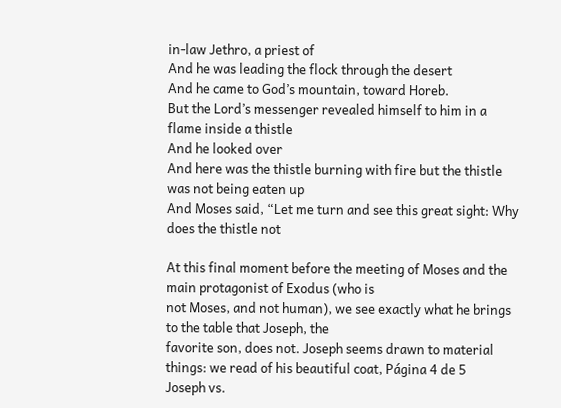in-law Jethro, a priest of
And he was leading the flock through the desert
And he came to God’s mountain, toward Horeb.
But the Lord’s messenger revealed himself to him in a flame inside a thistle
And he looked over
And here was the thistle burning with fire but the thistle was not being eaten up
And Moses said, “Let me turn and see this great sight: Why does the thistle not

At this final moment before the meeting of Moses and the main protagonist of Exodus (who is
not Moses, and not human), we see exactly what he brings to the table that Joseph, the
favorite son, does not. Joseph seems drawn to material things: we read of his beautiful coat, Página 4 de 5
Joseph vs.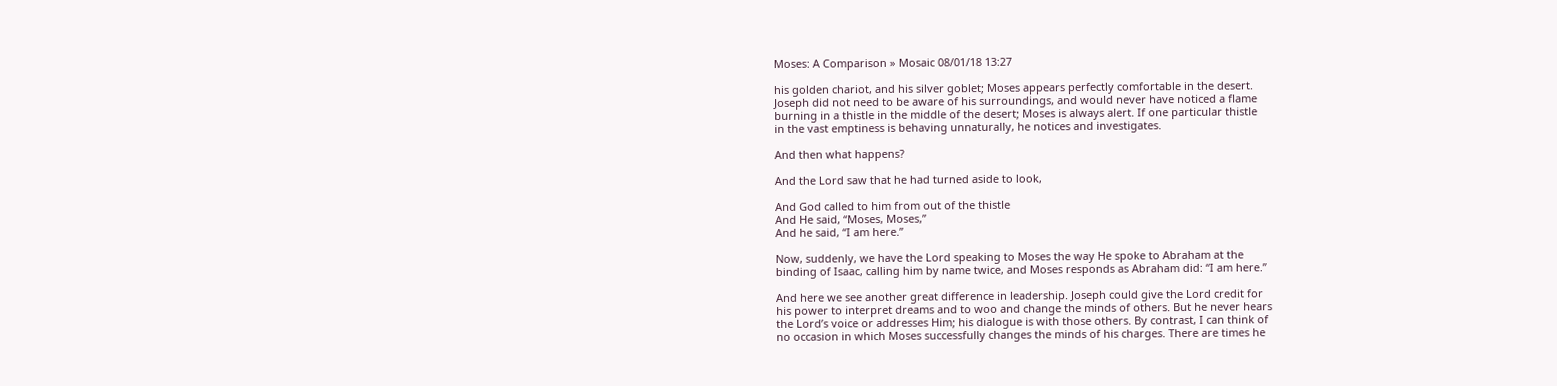Moses: A Comparison » Mosaic 08/01/18 13:27

his golden chariot, and his silver goblet; Moses appears perfectly comfortable in the desert.
Joseph did not need to be aware of his surroundings, and would never have noticed a flame
burning in a thistle in the middle of the desert; Moses is always alert. If one particular thistle
in the vast emptiness is behaving unnaturally, he notices and investigates.

And then what happens?

And the Lord saw that he had turned aside to look,

And God called to him from out of the thistle
And He said, “Moses, Moses,”
And he said, “I am here.”

Now, suddenly, we have the Lord speaking to Moses the way He spoke to Abraham at the
binding of Isaac, calling him by name twice, and Moses responds as Abraham did: “I am here.”

And here we see another great difference in leadership. Joseph could give the Lord credit for
his power to interpret dreams and to woo and change the minds of others. But he never hears
the Lord’s voice or addresses Him; his dialogue is with those others. By contrast, I can think of
no occasion in which Moses successfully changes the minds of his charges. There are times he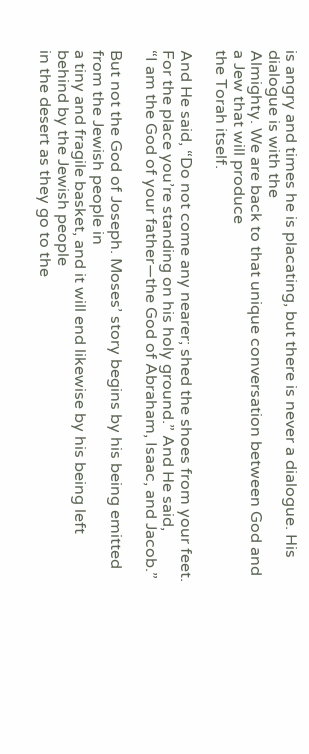is angry and times he is placating, but there is never a dialogue. His dialogue is with the
Almighty. We are back to that unique conversation between God and a Jew that will produce
the Torah itself.

And He said, “Do not come any nearer; shed the shoes from your feet.
For the place you’re standing on his holy ground.” And He said,
“I am the God of your father—the God of Abraham, Isaac, and Jacob.”

But not the God of Joseph. Moses’ story begins by his being emitted from the Jewish people in
a tiny and fragile basket, and it will end likewise by his being left behind by the Jewish people
in the desert as they go to the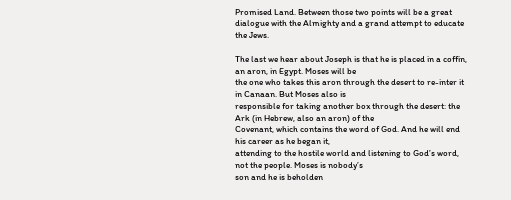Promised Land. Between those two points will be a great
dialogue with the Almighty and a grand attempt to educate the Jews.

The last we hear about Joseph is that he is placed in a coffin, an aron, in Egypt. Moses will be
the one who takes this aron through the desert to re-inter it in Canaan. But Moses also is
responsible for taking another box through the desert: the Ark (in Hebrew, also an aron) of the
Covenant, which contains the word of God. And he will end his career as he began it,
attending to the hostile world and listening to God’s word, not the people. Moses is nobody’s
son and he is beholden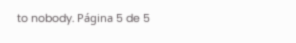to nobody. Página 5 de 5